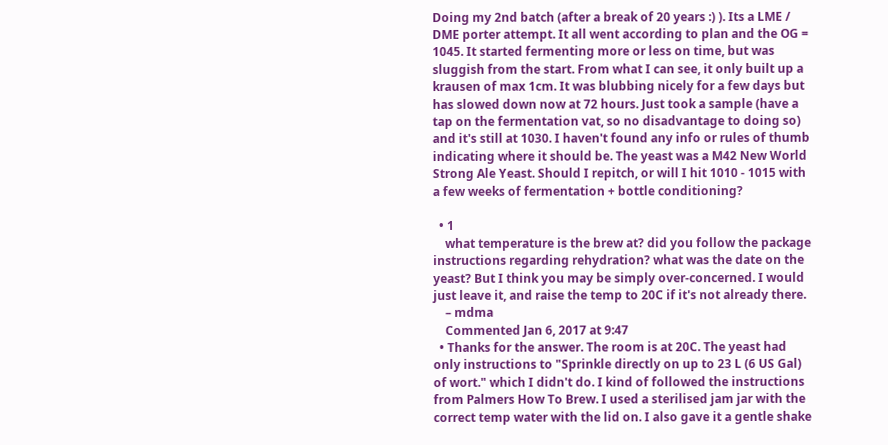Doing my 2nd batch (after a break of 20 years :) ). Its a LME / DME porter attempt. It all went according to plan and the OG = 1045. It started fermenting more or less on time, but was sluggish from the start. From what I can see, it only built up a krausen of max 1cm. It was blubbing nicely for a few days but has slowed down now at 72 hours. Just took a sample (have a tap on the fermentation vat, so no disadvantage to doing so) and it's still at 1030. I haven't found any info or rules of thumb indicating where it should be. The yeast was a M42 New World Strong Ale Yeast. Should I repitch, or will I hit 1010 - 1015 with a few weeks of fermentation + bottle conditioning?

  • 1
    what temperature is the brew at? did you follow the package instructions regarding rehydration? what was the date on the yeast? But I think you may be simply over-concerned. I would just leave it, and raise the temp to 20C if it's not already there.
    – mdma
    Commented Jan 6, 2017 at 9:47
  • Thanks for the answer. The room is at 20C. The yeast had only instructions to "Sprinkle directly on up to 23 L (6 US Gal) of wort." which I didn't do. I kind of followed the instructions from Palmers How To Brew. I used a sterilised jam jar with the correct temp water with the lid on. I also gave it a gentle shake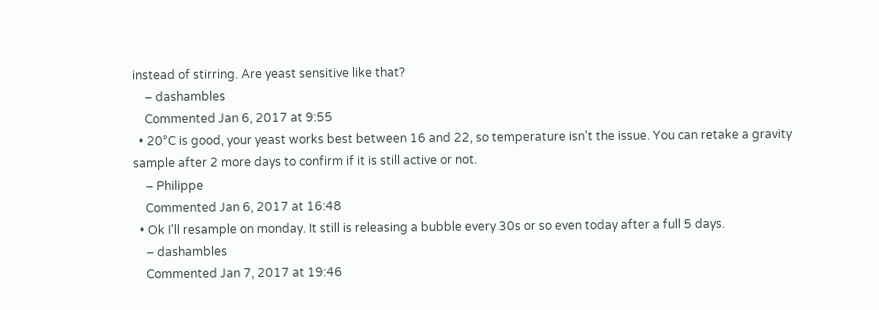instead of stirring. Are yeast sensitive like that?
    – dashambles
    Commented Jan 6, 2017 at 9:55
  • 20°C is good, your yeast works best between 16 and 22, so temperature isn't the issue. You can retake a gravity sample after 2 more days to confirm if it is still active or not.
    – Philippe
    Commented Jan 6, 2017 at 16:48
  • Ok I'll resample on monday. It still is releasing a bubble every 30s or so even today after a full 5 days.
    – dashambles
    Commented Jan 7, 2017 at 19:46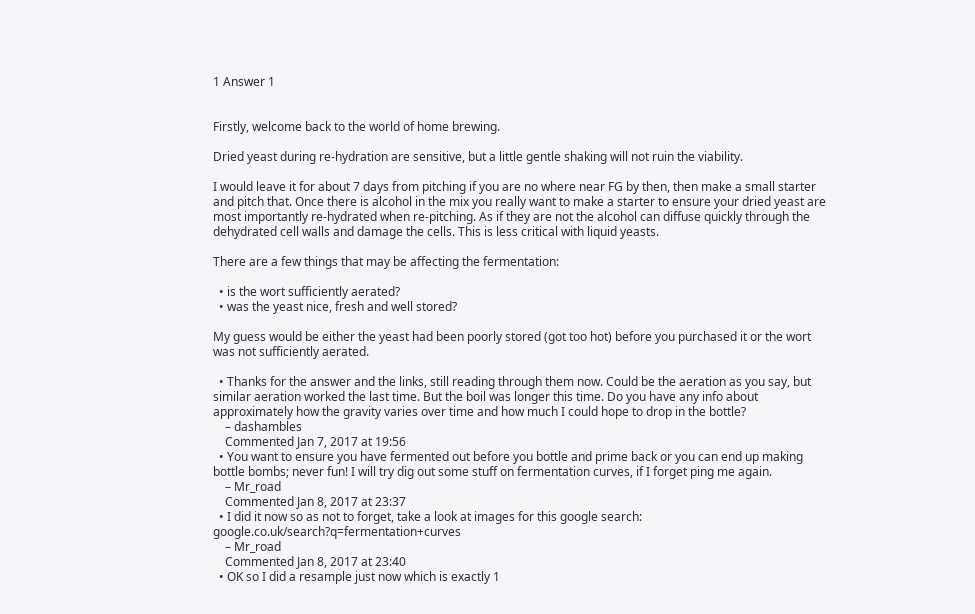1 Answer 1


Firstly, welcome back to the world of home brewing.

Dried yeast during re-hydration are sensitive, but a little gentle shaking will not ruin the viability.

I would leave it for about 7 days from pitching if you are no where near FG by then, then make a small starter and pitch that. Once there is alcohol in the mix you really want to make a starter to ensure your dried yeast are most importantly re-hydrated when re-pitching. As if they are not the alcohol can diffuse quickly through the dehydrated cell walls and damage the cells. This is less critical with liquid yeasts.

There are a few things that may be affecting the fermentation:

  • is the wort sufficiently aerated?
  • was the yeast nice, fresh and well stored?

My guess would be either the yeast had been poorly stored (got too hot) before you purchased it or the wort was not sufficiently aerated.

  • Thanks for the answer and the links, still reading through them now. Could be the aeration as you say, but similar aeration worked the last time. But the boil was longer this time. Do you have any info about approximately how the gravity varies over time and how much I could hope to drop in the bottle?
    – dashambles
    Commented Jan 7, 2017 at 19:56
  • You want to ensure you have fermented out before you bottle and prime back or you can end up making bottle bombs; never fun! I will try dig out some stuff on fermentation curves, if I forget ping me again.
    – Mr_road
    Commented Jan 8, 2017 at 23:37
  • I did it now so as not to forget, take a look at images for this google search: google.co.uk/search?q=fermentation+curves
    – Mr_road
    Commented Jan 8, 2017 at 23:40
  • OK so I did a resample just now which is exactly 1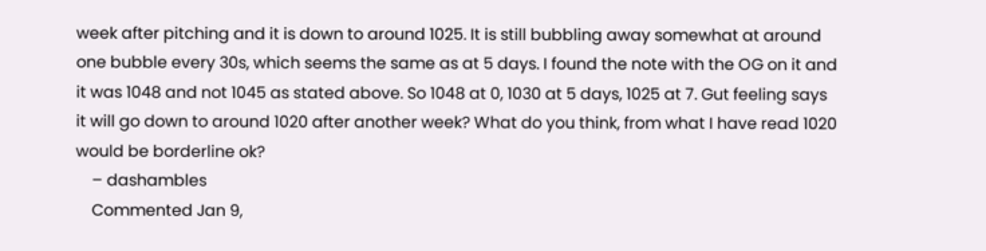week after pitching and it is down to around 1025. It is still bubbling away somewhat at around one bubble every 30s, which seems the same as at 5 days. I found the note with the OG on it and it was 1048 and not 1045 as stated above. So 1048 at 0, 1030 at 5 days, 1025 at 7. Gut feeling says it will go down to around 1020 after another week? What do you think, from what I have read 1020 would be borderline ok?
    – dashambles
    Commented Jan 9,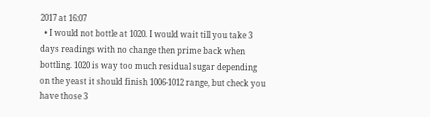2017 at 16:07
  • I would not bottle at 1020. I would wait till you take 3 days readings with no change then prime back when bottling. 1020 is way too much residual sugar depending on the yeast it should finish 1006-1012 range, but check you have those 3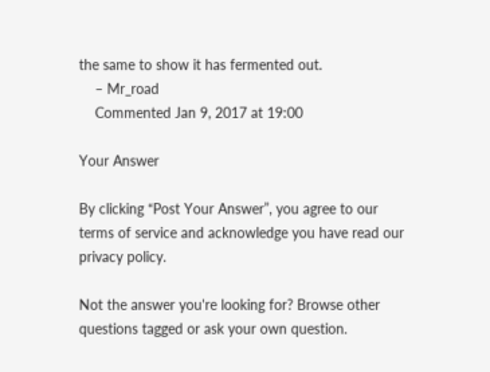the same to show it has fermented out.
    – Mr_road
    Commented Jan 9, 2017 at 19:00

Your Answer

By clicking “Post Your Answer”, you agree to our terms of service and acknowledge you have read our privacy policy.

Not the answer you're looking for? Browse other questions tagged or ask your own question.